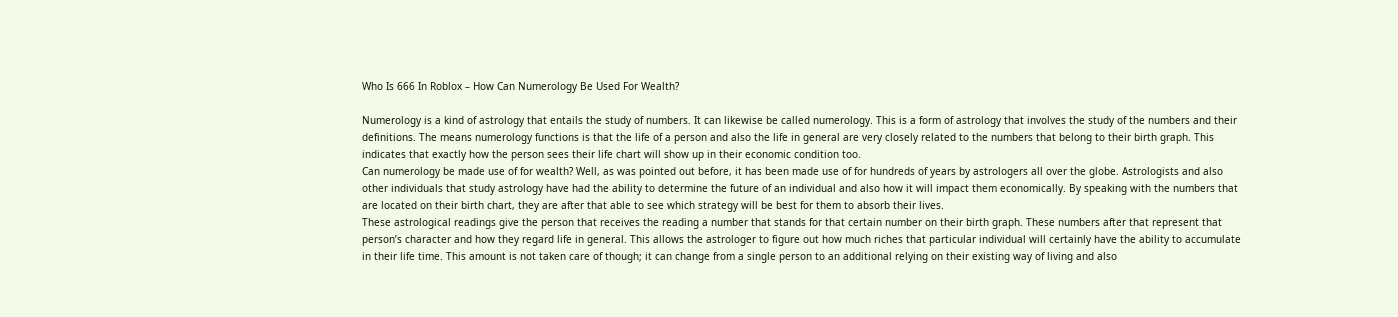Who Is 666 In Roblox – How Can Numerology Be Used For Wealth?

Numerology is a kind of astrology that entails the study of numbers. It can likewise be called numerology. This is a form of astrology that involves the study of the numbers and their definitions. The means numerology functions is that the life of a person and also the life in general are very closely related to the numbers that belong to their birth graph. This indicates that exactly how the person sees their life chart will show up in their economic condition too.
Can numerology be made use of for wealth? Well, as was pointed out before, it has been made use of for hundreds of years by astrologers all over the globe. Astrologists and also other individuals that study astrology have had the ability to determine the future of an individual and also how it will impact them economically. By speaking with the numbers that are located on their birth chart, they are after that able to see which strategy will be best for them to absorb their lives.
These astrological readings give the person that receives the reading a number that stands for that certain number on their birth graph. These numbers after that represent that person’s character and how they regard life in general. This allows the astrologer to figure out how much riches that particular individual will certainly have the ability to accumulate in their life time. This amount is not taken care of though; it can change from a single person to an additional relying on their existing way of living and also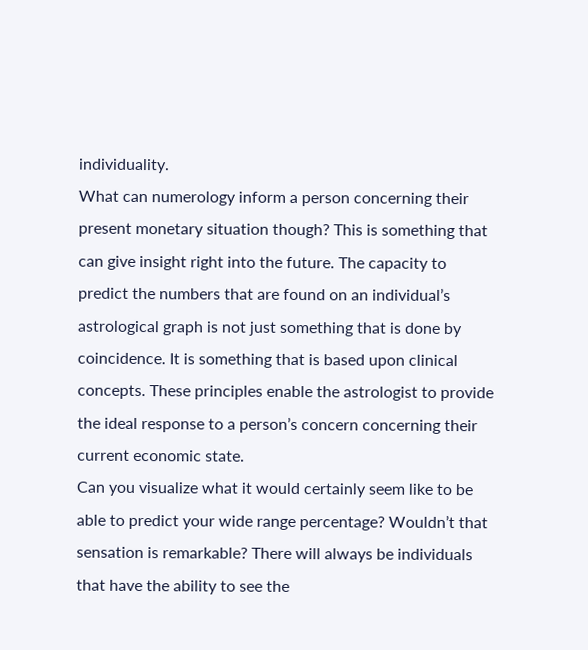individuality.
What can numerology inform a person concerning their present monetary situation though? This is something that can give insight right into the future. The capacity to predict the numbers that are found on an individual’s astrological graph is not just something that is done by coincidence. It is something that is based upon clinical concepts. These principles enable the astrologist to provide the ideal response to a person’s concern concerning their current economic state.
Can you visualize what it would certainly seem like to be able to predict your wide range percentage? Wouldn’t that sensation is remarkable? There will always be individuals that have the ability to see the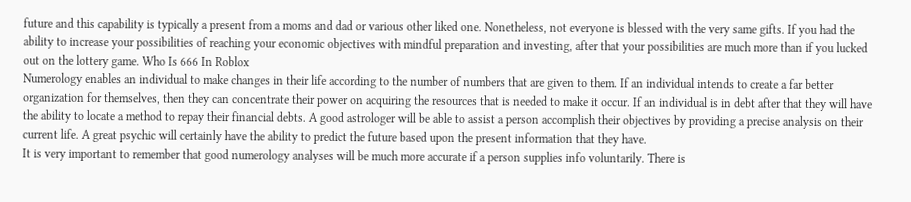future and this capability is typically a present from a moms and dad or various other liked one. Nonetheless, not everyone is blessed with the very same gifts. If you had the ability to increase your possibilities of reaching your economic objectives with mindful preparation and investing, after that your possibilities are much more than if you lucked out on the lottery game. Who Is 666 In Roblox
Numerology enables an individual to make changes in their life according to the number of numbers that are given to them. If an individual intends to create a far better organization for themselves, then they can concentrate their power on acquiring the resources that is needed to make it occur. If an individual is in debt after that they will have the ability to locate a method to repay their financial debts. A good astrologer will be able to assist a person accomplish their objectives by providing a precise analysis on their current life. A great psychic will certainly have the ability to predict the future based upon the present information that they have.
It is very important to remember that good numerology analyses will be much more accurate if a person supplies info voluntarily. There is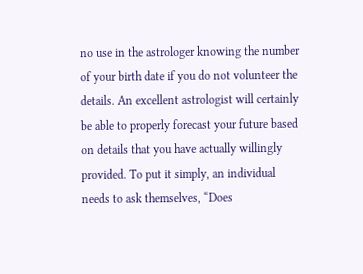no use in the astrologer knowing the number of your birth date if you do not volunteer the details. An excellent astrologist will certainly be able to properly forecast your future based on details that you have actually willingly provided. To put it simply, an individual needs to ask themselves, “Does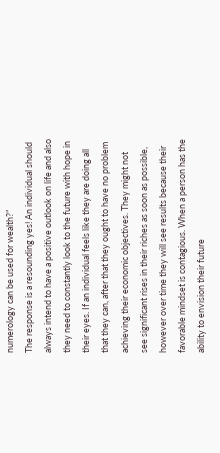numerology can be used for wealth?”
The response is a resounding yes! An individual should always intend to have a positive outlook on life and also they need to constantly look to the future with hope in their eyes. If an individual feels like they are doing all that they can, after that they ought to have no problem achieving their economic objectives. They might not see significant rises in their riches as soon as possible, however over time they will see results because their favorable mindset is contagious. When a person has the ability to envision their future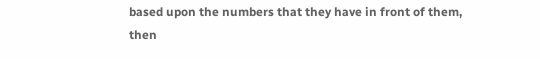based upon the numbers that they have in front of them, then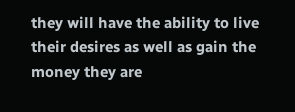they will have the ability to live their desires as well as gain the money they are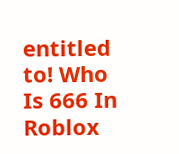entitled to! Who Is 666 In Roblox